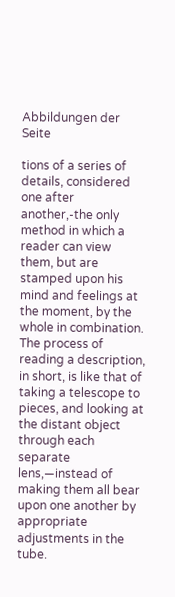Abbildungen der Seite

tions of a series of details, considered one after another,-the only method in which a reader can view them, but are stamped upon his mind and feelings at the moment, by the whole in combination. The process of reading a description, in short, is like that of taking a telescope to pieces, and looking at the distant object through each separate lens,—instead of making them all bear upon one another by appropriate adjustments in the tube.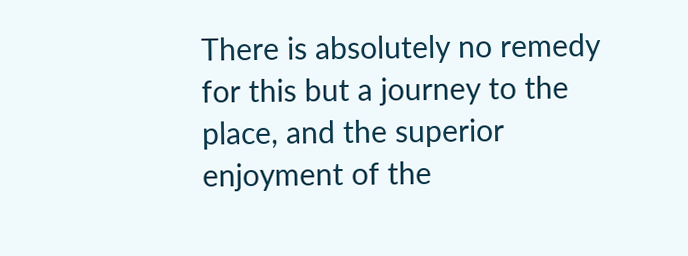There is absolutely no remedy for this but a journey to the place, and the superior enjoyment of the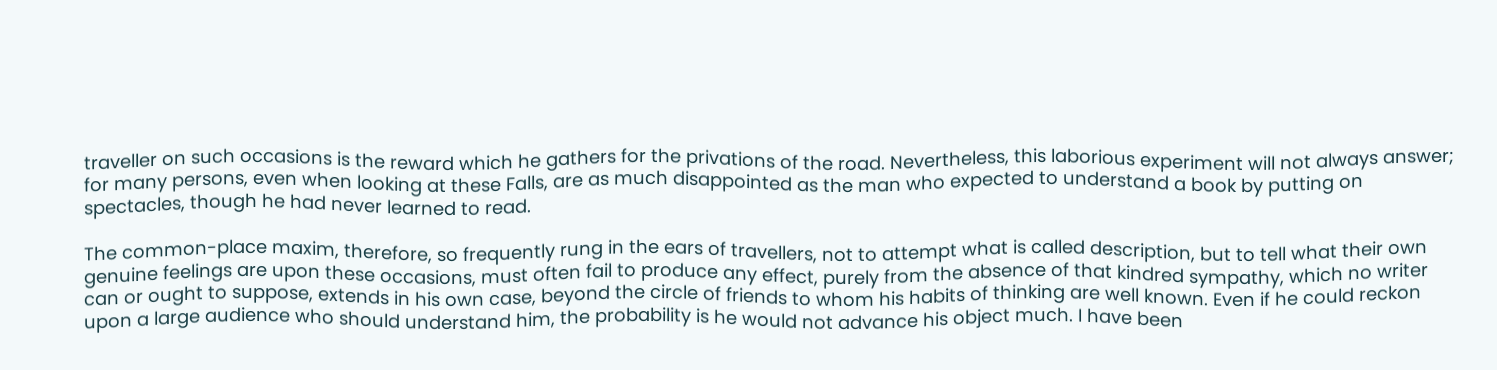traveller on such occasions is the reward which he gathers for the privations of the road. Nevertheless, this laborious experiment will not always answer; for many persons, even when looking at these Falls, are as much disappointed as the man who expected to understand a book by putting on spectacles, though he had never learned to read.

The common-place maxim, therefore, so frequently rung in the ears of travellers, not to attempt what is called description, but to tell what their own genuine feelings are upon these occasions, must often fail to produce any effect, purely from the absence of that kindred sympathy, which no writer can or ought to suppose, extends in his own case, beyond the circle of friends to whom his habits of thinking are well known. Even if he could reckon upon a large audience who should understand him, the probability is he would not advance his object much. I have been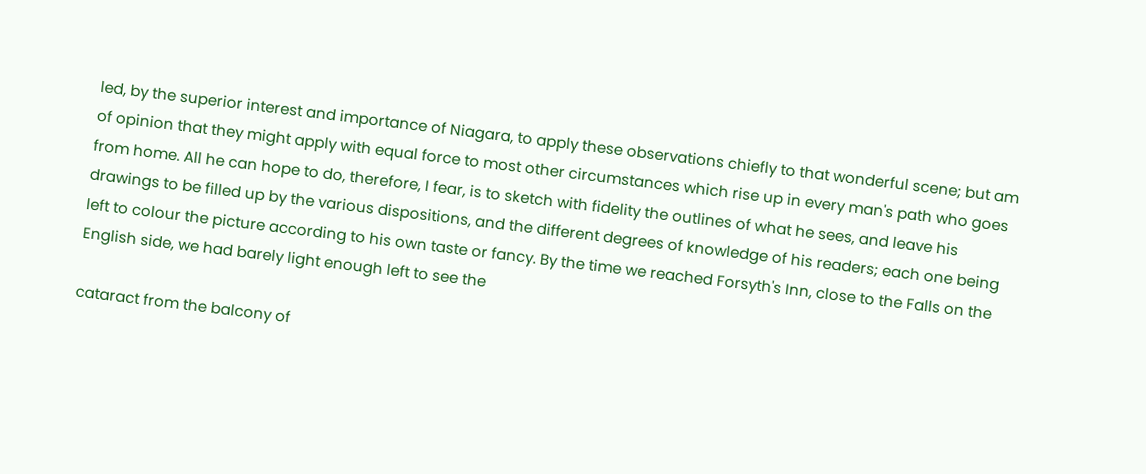led, by the superior interest and importance of Niagara, to apply these observations chiefly to that wonderful scene; but am of opinion that they might apply with equal force to most other circumstances which rise up in every man's path who goes from home. All he can hope to do, therefore, I fear, is to sketch with fidelity the outlines of what he sees, and leave his drawings to be filled up by the various dispositions, and the different degrees of knowledge of his readers; each one being left to colour the picture according to his own taste or fancy. By the time we reached Forsyth's Inn, close to the Falls on the English side, we had barely light enough left to see the

cataract from the balcony of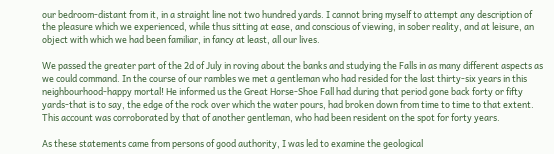our bedroom-distant from it, in a straight line not two hundred yards. I cannot bring myself to attempt any description of the pleasure which we experienced, while thus sitting at ease, and conscious of viewing, in sober reality, and at leisure, an object with which we had been familiar, in fancy at least, all our lives.

We passed the greater part of the 2d of July in roving about the banks and studying the Falls in as many different aspects as we could command. In the course of our rambles we met a gentleman who had resided for the last thirty-six years in this neighbourhood-happy mortal! He informed us the Great Horse-Shoe Fall had during that period gone back forty or fifty yards-that is to say, the edge of the rock over which the water pours, had broken down from time to time to that extent. This account was corroborated by that of another gentleman, who had been resident on the spot for forty years.

As these statements came from persons of good authority, I was led to examine the geological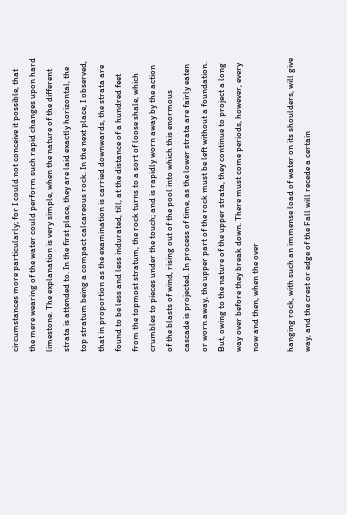circumstances more particularly; for I could not conceive it possible, that the mere wearing of the water could perform such rapid changes upon hard limestone. The explanation is very simple, when the nature of the different strata is attended to. In the first place, they are laid exactly horizontal, the top stratum being a compact calcareous rock. In the next place, I observed, that in proportion as the examination is carried downwards, the strata are found to be less and less indurated, till, at the distance of a hundred feet from the topmost stratum, the rock turns to a sort of loose shale, which crumbles to pieces under the touch; and is rapidly worn away by the action of the blasts of wind, rising out of the pool into which this enormous cascade is projected. In process of time, as the lower strata are fairly eaten or worn away, the upper part of the rock must be left without a foundation. But, owing to the nature of the upper strata, they continue to project a long way over before they break down. There must come periods, however, every now and then, when the over

hanging rock, with such an immense load of water on its shoulders, will give way, and the crest or edge of the Fall will recede a certain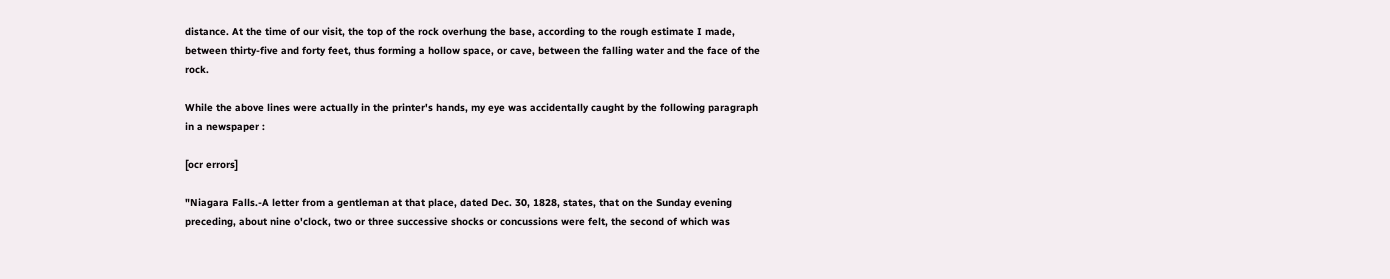distance. At the time of our visit, the top of the rock overhung the base, according to the rough estimate I made, between thirty-five and forty feet, thus forming a hollow space, or cave, between the falling water and the face of the rock.

While the above lines were actually in the printer's hands, my eye was accidentally caught by the following paragraph in a newspaper :

[ocr errors]

"Niagara Falls.-A letter from a gentleman at that place, dated Dec. 30, 1828, states, that on the Sunday evening preceding, about nine o'clock, two or three successive shocks or concussions were felt, the second of which was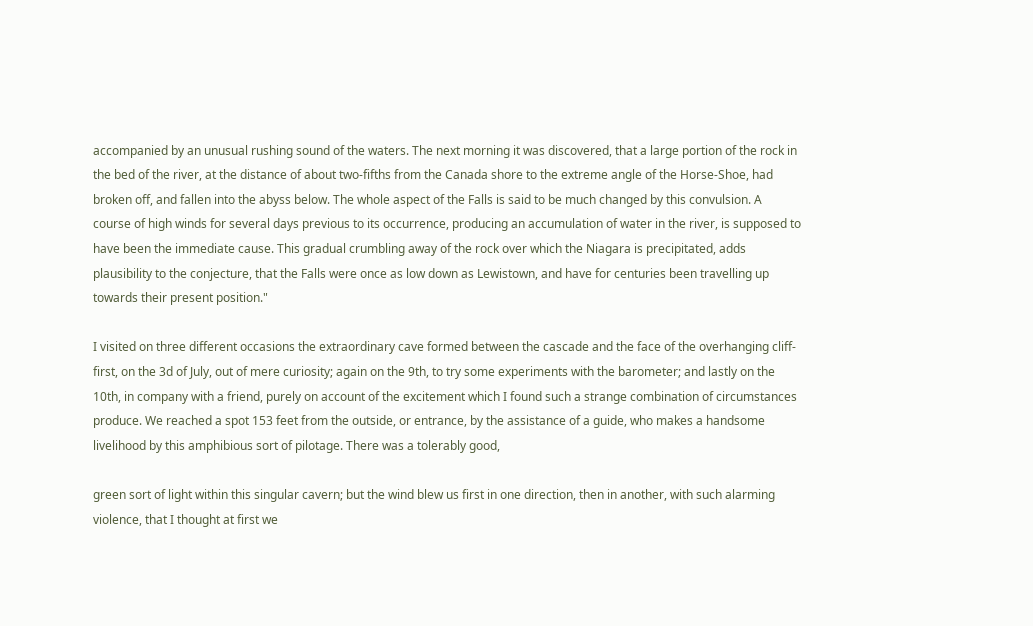accompanied by an unusual rushing sound of the waters. The next morning it was discovered, that a large portion of the rock in the bed of the river, at the distance of about two-fifths from the Canada shore to the extreme angle of the Horse-Shoe, had broken off, and fallen into the abyss below. The whole aspect of the Falls is said to be much changed by this convulsion. A course of high winds for several days previous to its occurrence, producing an accumulation of water in the river, is supposed to have been the immediate cause. This gradual crumbling away of the rock over which the Niagara is precipitated, adds plausibility to the conjecture, that the Falls were once as low down as Lewistown, and have for centuries been travelling up towards their present position."

I visited on three different occasions the extraordinary cave formed between the cascade and the face of the overhanging cliff-first, on the 3d of July, out of mere curiosity; again on the 9th, to try some experiments with the barometer; and lastly on the 10th, in company with a friend, purely on account of the excitement which I found such a strange combination of circumstances produce. We reached a spot 153 feet from the outside, or entrance, by the assistance of a guide, who makes a handsome livelihood by this amphibious sort of pilotage. There was a tolerably good,

green sort of light within this singular cavern; but the wind blew us first in one direction, then in another, with such alarming violence, that I thought at first we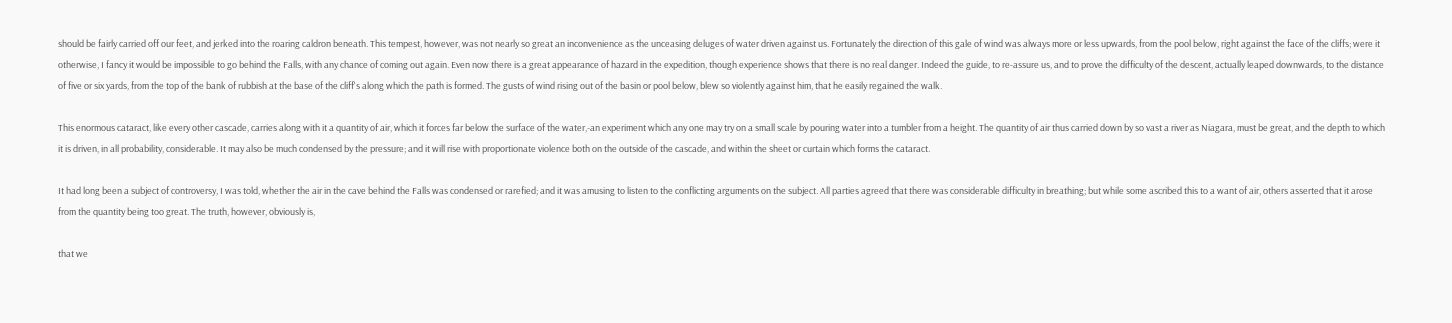should be fairly carried off our feet, and jerked into the roaring caldron beneath. This tempest, however, was not nearly so great an inconvenience as the unceasing deluges of water driven against us. Fortunately the direction of this gale of wind was always more or less upwards, from the pool below, right against the face of the cliffs; were it otherwise, I fancy it would be impossible to go behind the Falls, with any chance of coming out again. Even now there is a great appearance of hazard in the expedition, though experience shows that there is no real danger. Indeed the guide, to re-assure us, and to prove the difficulty of the descent, actually leaped downwards, to the distance of five or six yards, from the top of the bank of rubbish at the base of the cliff's along which the path is formed. The gusts of wind rising out of the basin or pool below, blew so violently against him, that he easily regained the walk.

This enormous cataract, like every other cascade, carries along with it a quantity of air, which it forces far below the surface of the water,-an experiment which any one may try on a small scale by pouring water into a tumbler from a height. The quantity of air thus carried down by so vast a river as Niagara, must be great, and the depth to which it is driven, in all probability, considerable. It may also be much condensed by the pressure; and it will rise with proportionate violence both on the outside of the cascade, and within the sheet or curtain which forms the cataract.

It had long been a subject of controversy, I was told, whether the air in the cave behind the Falls was condensed or rarefied; and it was amusing to listen to the conflicting arguments on the subject. All parties agreed that there was considerable difficulty in breathing; but while some ascribed this to a want of air, others asserted that it arose from the quantity being too great. The truth, however, obviously is,

that we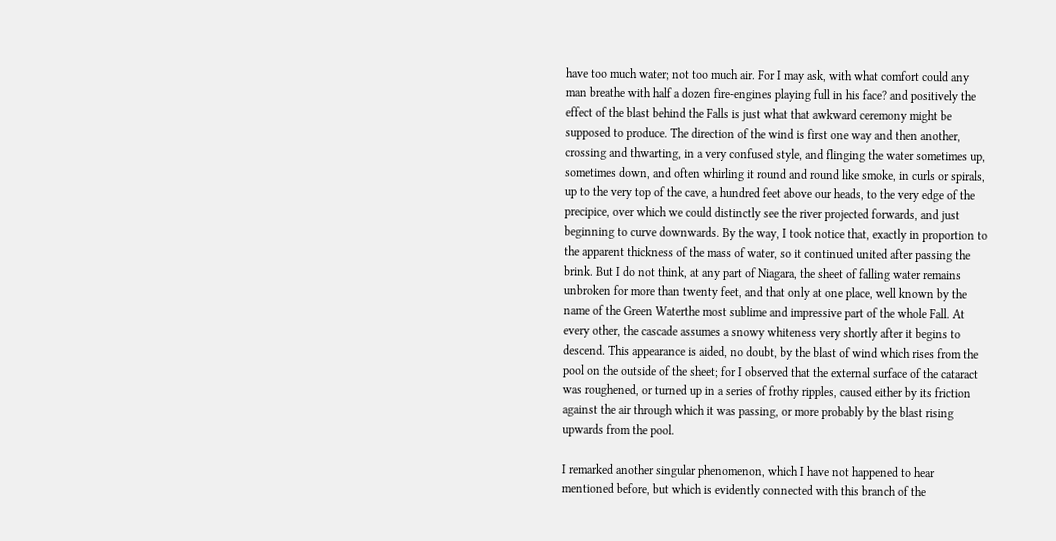have too much water; not too much air. For I may ask, with what comfort could any man breathe with half a dozen fire-engines playing full in his face? and positively the effect of the blast behind the Falls is just what that awkward ceremony might be supposed to produce. The direction of the wind is first one way and then another, crossing and thwarting, in a very confused style, and flinging the water sometimes up, sometimes down, and often whirling it round and round like smoke, in curls or spirals, up to the very top of the cave, a hundred feet above our heads, to the very edge of the precipice, over which we could distinctly see the river projected forwards, and just beginning to curve downwards. By the way, I took notice that, exactly in proportion to the apparent thickness of the mass of water, so it continued united after passing the brink. But I do not think, at any part of Niagara, the sheet of falling water remains unbroken for more than twenty feet, and that only at one place, well known by the name of the Green Waterthe most sublime and impressive part of the whole Fall. At every other, the cascade assumes a snowy whiteness very shortly after it begins to descend. This appearance is aided, no doubt, by the blast of wind which rises from the pool on the outside of the sheet; for I observed that the external surface of the cataract was roughened, or turned up in a series of frothy ripples, caused either by its friction against the air through which it was passing, or more probably by the blast rising upwards from the pool.

I remarked another singular phenomenon, which I have not happened to hear mentioned before, but which is evidently connected with this branch of the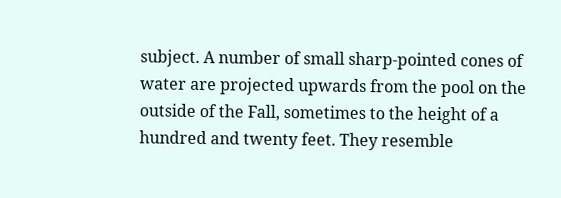subject. A number of small sharp-pointed cones of water are projected upwards from the pool on the outside of the Fall, sometimes to the height of a hundred and twenty feet. They resemble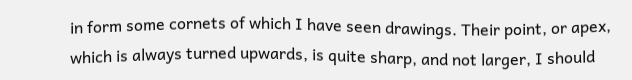in form some cornets of which I have seen drawings. Their point, or apex, which is always turned upwards, is quite sharp, and not larger, I should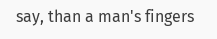say, than a man's fingers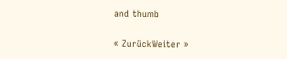and thumb

« ZurückWeiter »